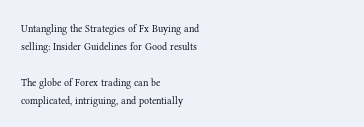Untangling the Strategies of Fx Buying and selling: Insider Guidelines for Good results

The globe of Forex trading can be complicated, intriguing, and potentially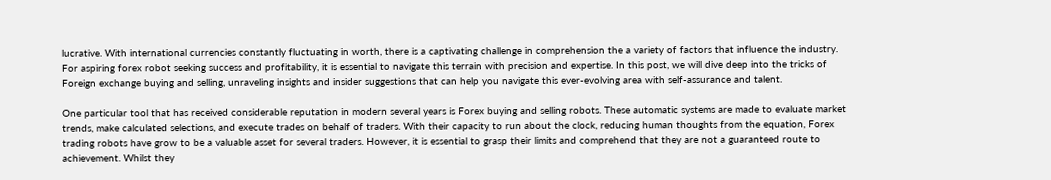lucrative. With international currencies constantly fluctuating in worth, there is a captivating challenge in comprehension the a variety of factors that influence the industry. For aspiring forex robot seeking success and profitability, it is essential to navigate this terrain with precision and expertise. In this post, we will dive deep into the tricks of Foreign exchange buying and selling, unraveling insights and insider suggestions that can help you navigate this ever-evolving area with self-assurance and talent.

One particular tool that has received considerable reputation in modern several years is Forex buying and selling robots. These automatic systems are made to evaluate market trends, make calculated selections, and execute trades on behalf of traders. With their capacity to run about the clock, reducing human thoughts from the equation, Forex trading robots have grow to be a valuable asset for several traders. However, it is essential to grasp their limits and comprehend that they are not a guaranteed route to achievement. Whilst they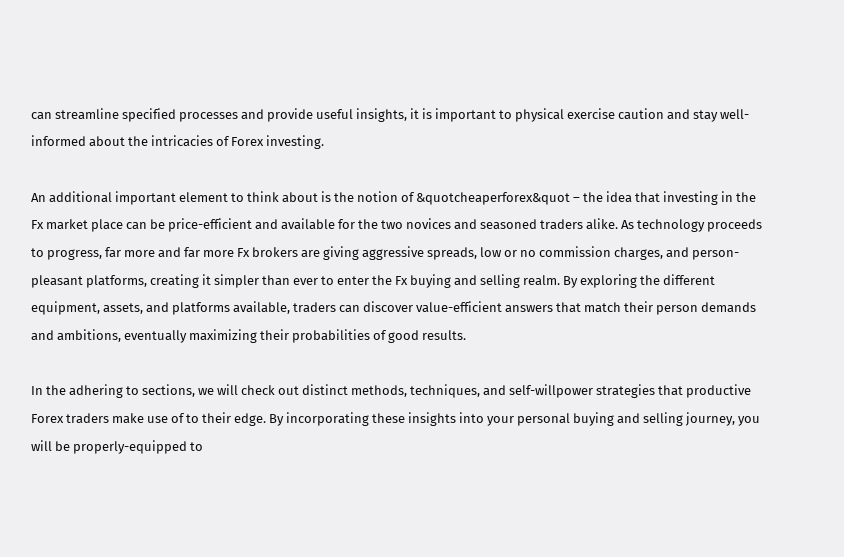can streamline specified processes and provide useful insights, it is important to physical exercise caution and stay well-informed about the intricacies of Forex investing.

An additional important element to think about is the notion of &quotcheaperforex&quot – the idea that investing in the Fx market place can be price-efficient and available for the two novices and seasoned traders alike. As technology proceeds to progress, far more and far more Fx brokers are giving aggressive spreads, low or no commission charges, and person-pleasant platforms, creating it simpler than ever to enter the Fx buying and selling realm. By exploring the different equipment, assets, and platforms available, traders can discover value-efficient answers that match their person demands and ambitions, eventually maximizing their probabilities of good results.

In the adhering to sections, we will check out distinct methods, techniques, and self-willpower strategies that productive Forex traders make use of to their edge. By incorporating these insights into your personal buying and selling journey, you will be properly-equipped to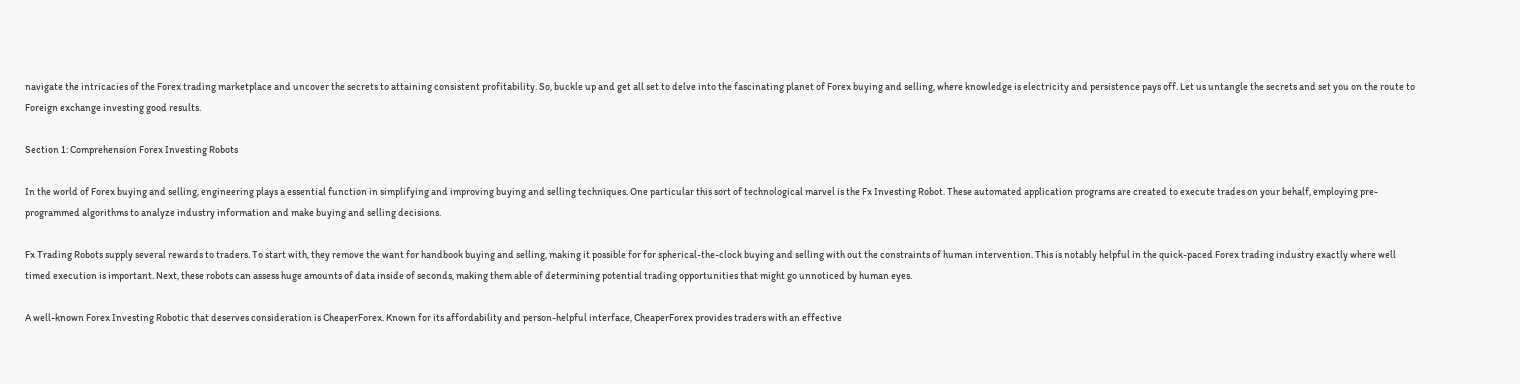navigate the intricacies of the Forex trading marketplace and uncover the secrets to attaining consistent profitability. So, buckle up and get all set to delve into the fascinating planet of Forex buying and selling, where knowledge is electricity and persistence pays off. Let us untangle the secrets and set you on the route to Foreign exchange investing good results.

Section 1: Comprehension Forex Investing Robots

In the world of Forex buying and selling, engineering plays a essential function in simplifying and improving buying and selling techniques. One particular this sort of technological marvel is the Fx Investing Robot. These automated application programs are created to execute trades on your behalf, employing pre-programmed algorithms to analyze industry information and make buying and selling decisions.

Fx Trading Robots supply several rewards to traders. To start with, they remove the want for handbook buying and selling, making it possible for for spherical-the-clock buying and selling with out the constraints of human intervention. This is notably helpful in the quick-paced Forex trading industry exactly where well timed execution is important. Next, these robots can assess huge amounts of data inside of seconds, making them able of determining potential trading opportunities that might go unnoticed by human eyes.

A well-known Forex Investing Robotic that deserves consideration is CheaperForex. Known for its affordability and person-helpful interface, CheaperForex provides traders with an effective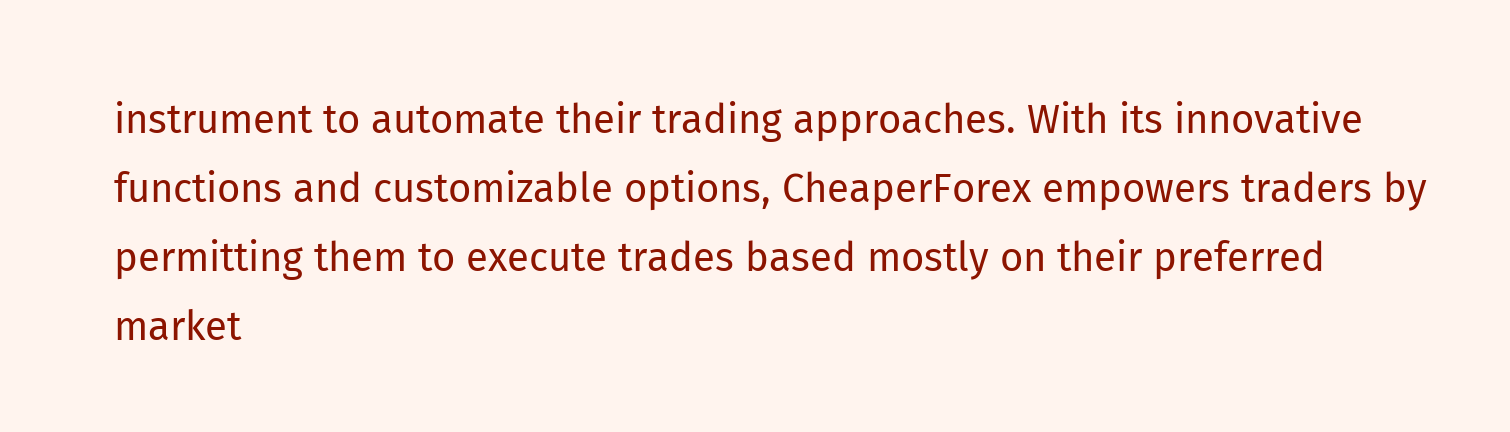instrument to automate their trading approaches. With its innovative functions and customizable options, CheaperForex empowers traders by permitting them to execute trades based mostly on their preferred market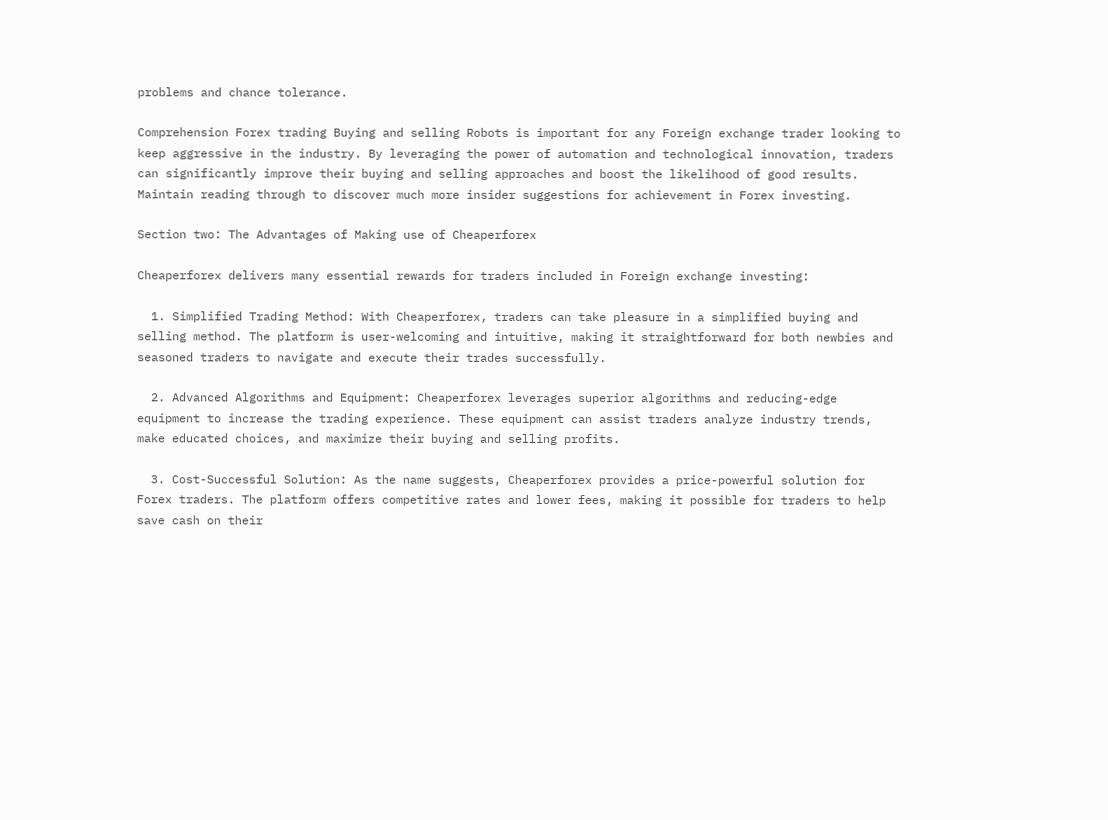problems and chance tolerance.

Comprehension Forex trading Buying and selling Robots is important for any Foreign exchange trader looking to keep aggressive in the industry. By leveraging the power of automation and technological innovation, traders can significantly improve their buying and selling approaches and boost the likelihood of good results. Maintain reading through to discover much more insider suggestions for achievement in Forex investing.

Section two: The Advantages of Making use of Cheaperforex

Cheaperforex delivers many essential rewards for traders included in Foreign exchange investing:

  1. Simplified Trading Method: With Cheaperforex, traders can take pleasure in a simplified buying and selling method. The platform is user-welcoming and intuitive, making it straightforward for both newbies and seasoned traders to navigate and execute their trades successfully.

  2. Advanced Algorithms and Equipment: Cheaperforex leverages superior algorithms and reducing-edge equipment to increase the trading experience. These equipment can assist traders analyze industry trends, make educated choices, and maximize their buying and selling profits.

  3. Cost-Successful Solution: As the name suggests, Cheaperforex provides a price-powerful solution for Forex traders. The platform offers competitive rates and lower fees, making it possible for traders to help save cash on their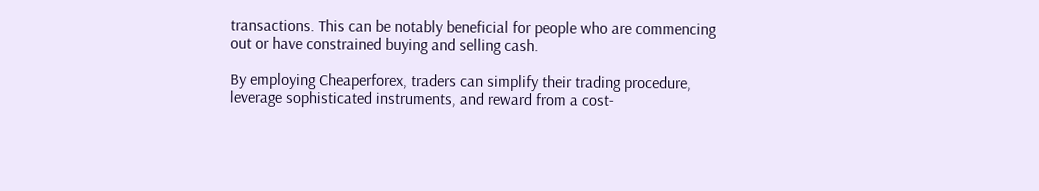transactions. This can be notably beneficial for people who are commencing out or have constrained buying and selling cash.

By employing Cheaperforex, traders can simplify their trading procedure, leverage sophisticated instruments, and reward from a cost-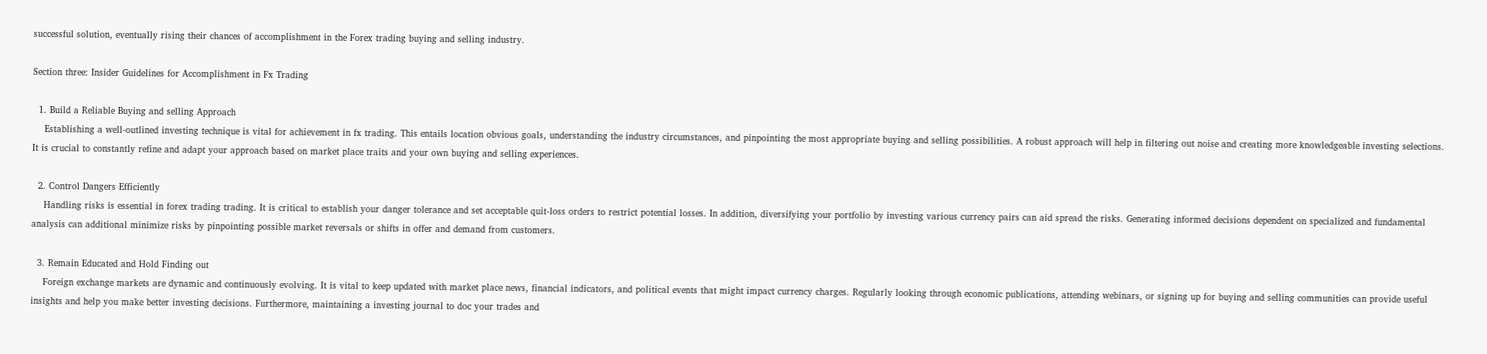successful solution, eventually rising their chances of accomplishment in the Forex trading buying and selling industry.

Section three: Insider Guidelines for Accomplishment in Fx Trading

  1. Build a Reliable Buying and selling Approach
    Establishing a well-outlined investing technique is vital for achievement in fx trading. This entails location obvious goals, understanding the industry circumstances, and pinpointing the most appropriate buying and selling possibilities. A robust approach will help in filtering out noise and creating more knowledgeable investing selections. It is crucial to constantly refine and adapt your approach based on market place traits and your own buying and selling experiences.

  2. Control Dangers Efficiently
    Handling risks is essential in forex trading trading. It is critical to establish your danger tolerance and set acceptable quit-loss orders to restrict potential losses. In addition, diversifying your portfolio by investing various currency pairs can aid spread the risks. Generating informed decisions dependent on specialized and fundamental analysis can additional minimize risks by pinpointing possible market reversals or shifts in offer and demand from customers.

  3. Remain Educated and Hold Finding out
    Foreign exchange markets are dynamic and continuously evolving. It is vital to keep updated with market place news, financial indicators, and political events that might impact currency charges. Regularly looking through economic publications, attending webinars, or signing up for buying and selling communities can provide useful insights and help you make better investing decisions. Furthermore, maintaining a investing journal to doc your trades and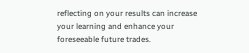reflecting on your results can increase your learning and enhance your foreseeable future trades.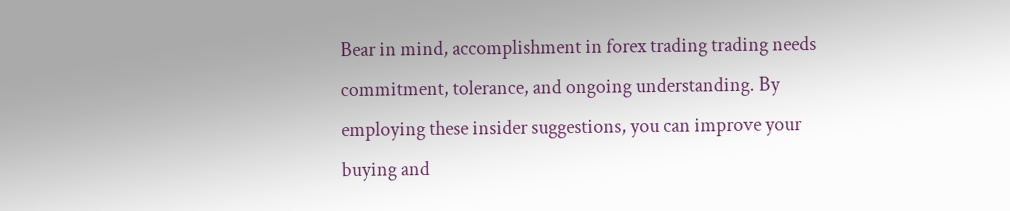Bear in mind, accomplishment in forex trading trading needs commitment, tolerance, and ongoing understanding. By employing these insider suggestions, you can improve your buying and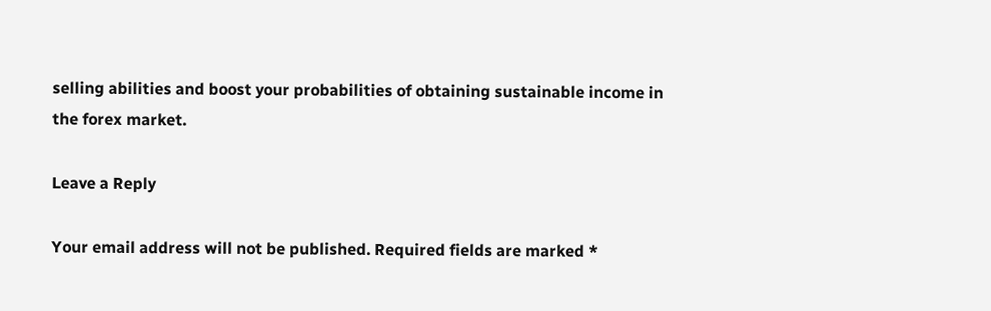selling abilities and boost your probabilities of obtaining sustainable income in the forex market.

Leave a Reply

Your email address will not be published. Required fields are marked *